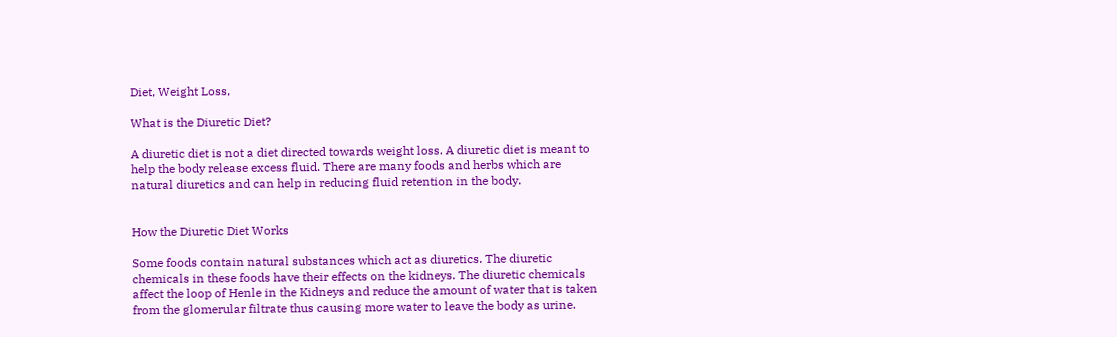Diet, Weight Loss,

What is the Diuretic Diet?

A diuretic diet is not a diet directed towards weight loss. A diuretic diet is meant to help the body release excess fluid. There are many foods and herbs which are natural diuretics and can help in reducing fluid retention in the body.


How the Diuretic Diet Works

Some foods contain natural substances which act as diuretics. The diuretic chemicals in these foods have their effects on the kidneys. The diuretic chemicals affect the loop of Henle in the Kidneys and reduce the amount of water that is taken from the glomerular filtrate thus causing more water to leave the body as urine.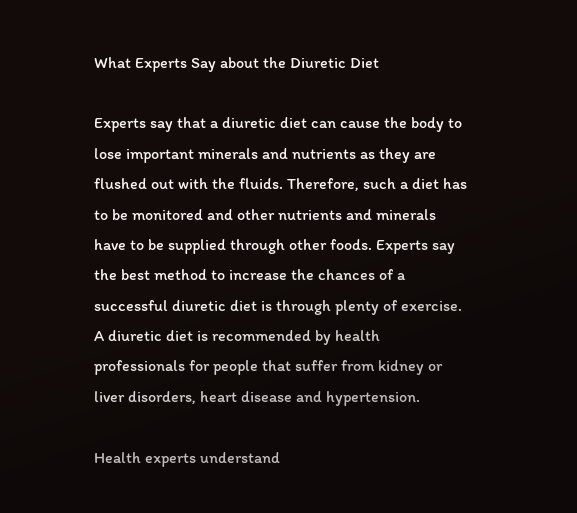What Experts Say about the Diuretic Diet

Experts say that a diuretic diet can cause the body to lose important minerals and nutrients as they are flushed out with the fluids. Therefore, such a diet has to be monitored and other nutrients and minerals have to be supplied through other foods. Experts say the best method to increase the chances of a successful diuretic diet is through plenty of exercise. A diuretic diet is recommended by health professionals for people that suffer from kidney or liver disorders, heart disease and hypertension.

Health experts understand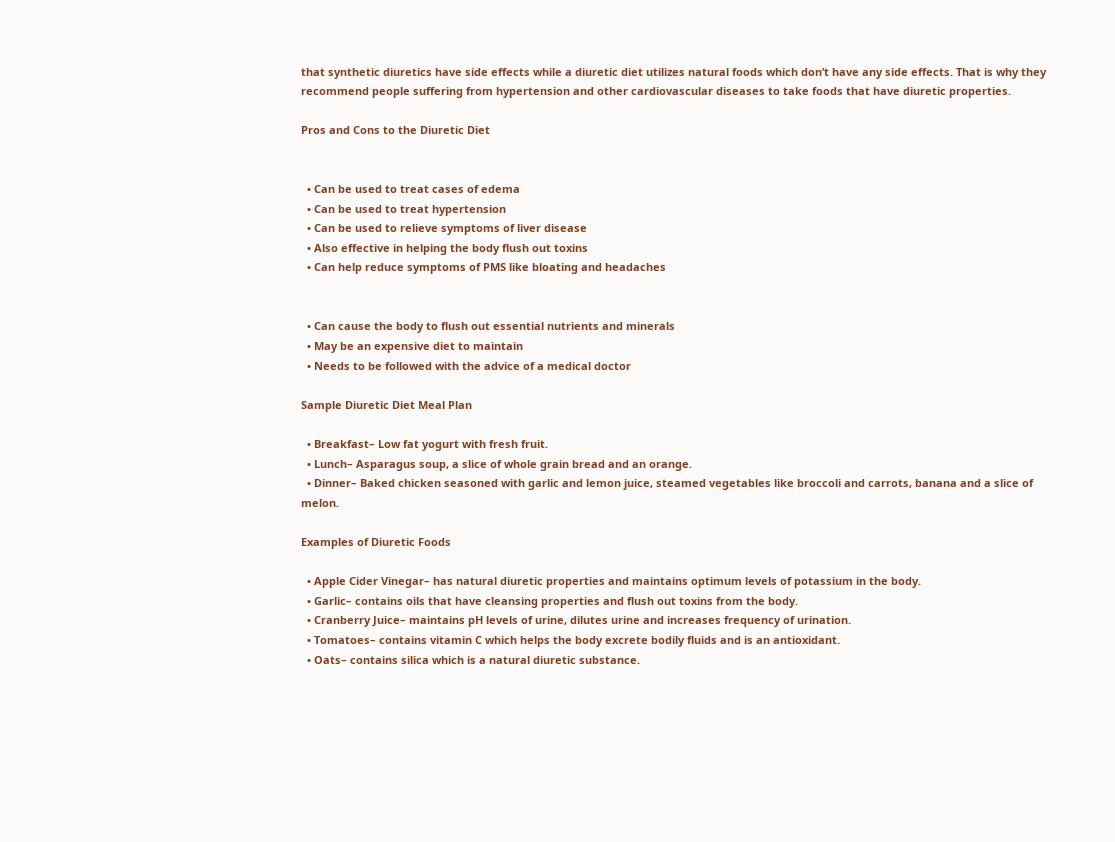that synthetic diuretics have side effects while a diuretic diet utilizes natural foods which don’t have any side effects. That is why they recommend people suffering from hypertension and other cardiovascular diseases to take foods that have diuretic properties.

Pros and Cons to the Diuretic Diet


  • Can be used to treat cases of edema
  • Can be used to treat hypertension
  • Can be used to relieve symptoms of liver disease
  • Also effective in helping the body flush out toxins
  • Can help reduce symptoms of PMS like bloating and headaches


  • Can cause the body to flush out essential nutrients and minerals
  • May be an expensive diet to maintain
  • Needs to be followed with the advice of a medical doctor

Sample Diuretic Diet Meal Plan

  • Breakfast– Low fat yogurt with fresh fruit.
  • Lunch– Asparagus soup, a slice of whole grain bread and an orange.
  • Dinner– Baked chicken seasoned with garlic and lemon juice, steamed vegetables like broccoli and carrots, banana and a slice of melon.

Examples of Diuretic Foods

  • Apple Cider Vinegar– has natural diuretic properties and maintains optimum levels of potassium in the body.
  • Garlic– contains oils that have cleansing properties and flush out toxins from the body.
  • Cranberry Juice– maintains pH levels of urine, dilutes urine and increases frequency of urination.
  • Tomatoes– contains vitamin C which helps the body excrete bodily fluids and is an antioxidant.
  • Oats– contains silica which is a natural diuretic substance.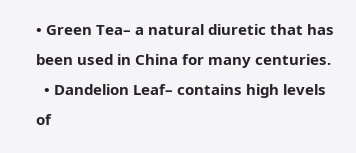• Green Tea– a natural diuretic that has been used in China for many centuries.
  • Dandelion Leaf– contains high levels of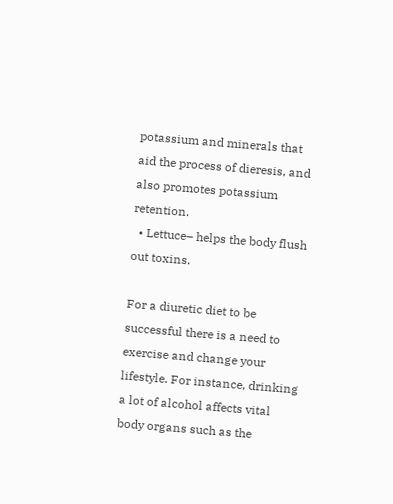potassium and minerals that aid the process of dieresis, and also promotes potassium retention.
  • Lettuce– helps the body flush out toxins.

For a diuretic diet to be successful there is a need to exercise and change your lifestyle. For instance, drinking a lot of alcohol affects vital body organs such as the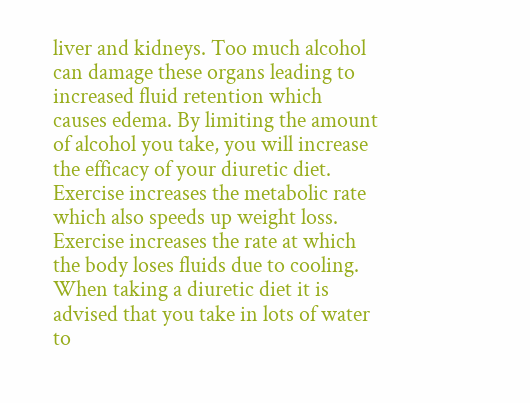liver and kidneys. Too much alcohol can damage these organs leading to increased fluid retention which causes edema. By limiting the amount of alcohol you take, you will increase the efficacy of your diuretic diet. Exercise increases the metabolic rate which also speeds up weight loss. Exercise increases the rate at which the body loses fluids due to cooling. When taking a diuretic diet it is advised that you take in lots of water to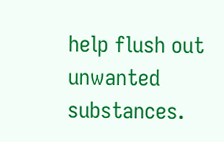help flush out unwanted substances.